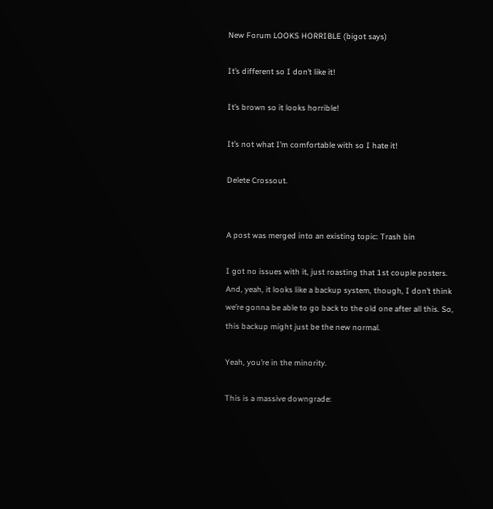New Forum LOOKS HORRIBLE (bigot says)

It’s different so I don’t like it!

It’s brown so it looks horrible!

It’s not what I’m comfortable with so I hate it!

Delete Crossout.


A post was merged into an existing topic: Trash bin

I got no issues with it, just roasting that 1st couple posters. And, yeah, it looks like a backup system, though, I don’t think we’re gonna be able to go back to the old one after all this. So, this backup might just be the new normal.

Yeah, you’re in the minority.

This is a massive downgrade: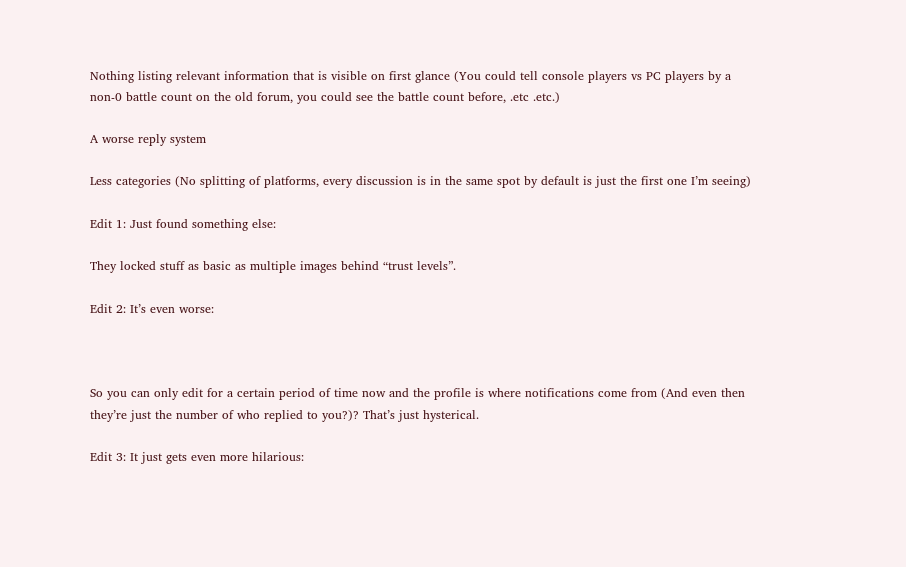Nothing listing relevant information that is visible on first glance (You could tell console players vs PC players by a non-0 battle count on the old forum, you could see the battle count before, .etc .etc.)

A worse reply system

Less categories (No splitting of platforms, every discussion is in the same spot by default is just the first one I’m seeing)

Edit 1: Just found something else:

They locked stuff as basic as multiple images behind “trust levels”.

Edit 2: It’s even worse:



So you can only edit for a certain period of time now and the profile is where notifications come from (And even then they’re just the number of who replied to you?)? That’s just hysterical.

Edit 3: It just gets even more hilarious: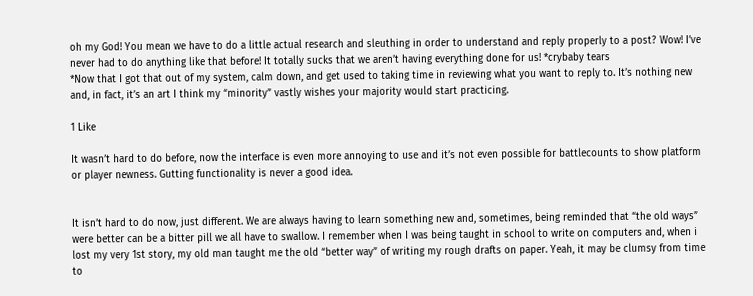oh my God! You mean we have to do a little actual research and sleuthing in order to understand and reply properly to a post? Wow! I’ve never had to do anything like that before! It totally sucks that we aren’t having everything done for us! *crybaby tears
*Now that I got that out of my system, calm down, and get used to taking time in reviewing what you want to reply to. It’s nothing new and, in fact, it’s an art I think my “minority” vastly wishes your majority would start practicing.

1 Like

It wasn’t hard to do before, now the interface is even more annoying to use and it’s not even possible for battlecounts to show platform or player newness. Gutting functionality is never a good idea.


It isn’t hard to do now, just different. We are always having to learn something new and, sometimes, being reminded that “the old ways” were better can be a bitter pill we all have to swallow. I remember when I was being taught in school to write on computers and, when i lost my very 1st story, my old man taught me the old “better way” of writing my rough drafts on paper. Yeah, it may be clumsy from time to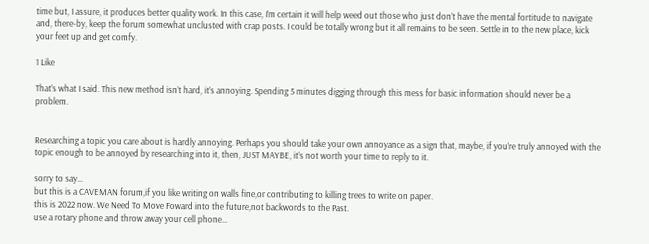time but, I assure, it produces better quality work. In this case, I’m certain it will help weed out those who just don’t have the mental fortitude to navigate and, there-by, keep the forum somewhat unclusted with crap posts. I could be totally wrong but it all remains to be seen. Settle in to the new place, kick your feet up and get comfy.

1 Like

That’s what I said. This new method isn’t hard, it’s annoying. Spending 5 minutes digging through this mess for basic information should never be a problem.


Researching a topic you care about is hardly annoying. Perhaps you should take your own annoyance as a sign that, maybe, if you’re truly annoyed with the topic enough to be annoyed by researching into it, then, JUST MAYBE, it’s not worth your time to reply to it.

sorry to say…
but this is a CAVEMAN forum,if you like writing on walls fine,or contributing to killing trees to write on paper.
this is 2022 now. We Need To Move Foward into the future,not backwords to the Past.
use a rotary phone and throw away your cell phone…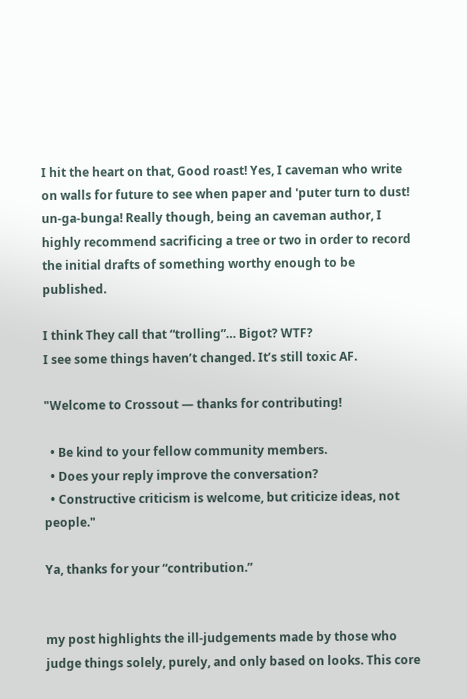I hit the heart on that, Good roast! Yes, I caveman who write on walls for future to see when paper and 'puter turn to dust! un-ga-bunga! Really though, being an caveman author, I highly recommend sacrificing a tree or two in order to record the initial drafts of something worthy enough to be published.

I think They call that “trolling”… Bigot? WTF?
I see some things haven’t changed. It’s still toxic AF.

"Welcome to Crossout — thanks for contributing!

  • Be kind to your fellow community members.
  • Does your reply improve the conversation?
  • Constructive criticism is welcome, but criticize ideas, not people."

Ya, thanks for your “contribution.”


my post highlights the ill-judgements made by those who judge things solely, purely, and only based on looks. This core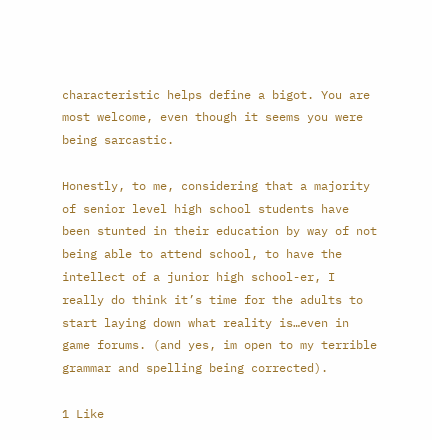characteristic helps define a bigot. You are most welcome, even though it seems you were being sarcastic.

Honestly, to me, considering that a majority of senior level high school students have been stunted in their education by way of not being able to attend school, to have the intellect of a junior high school-er, I really do think it’s time for the adults to start laying down what reality is…even in game forums. (and yes, im open to my terrible grammar and spelling being corrected).

1 Like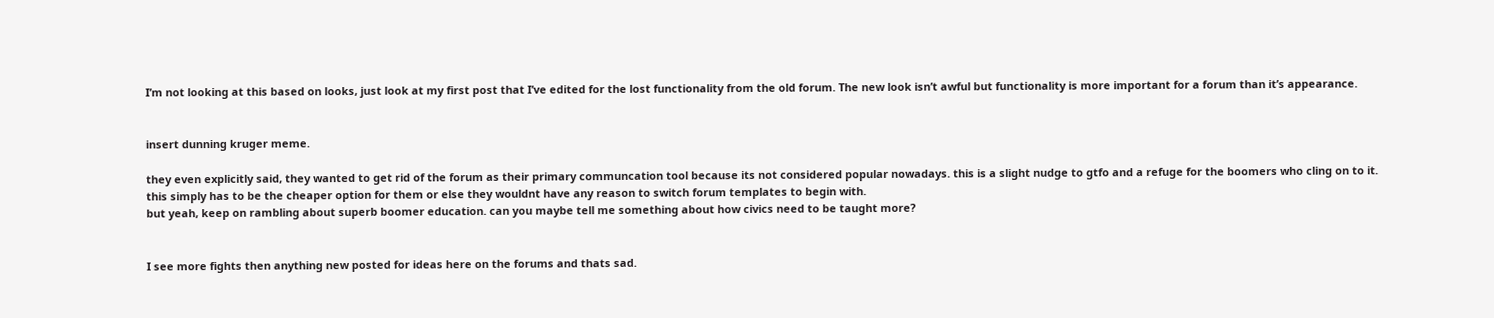I’m not looking at this based on looks, just look at my first post that I’ve edited for the lost functionality from the old forum. The new look isn’t awful but functionality is more important for a forum than it’s appearance.


insert dunning kruger meme.

they even explicitly said, they wanted to get rid of the forum as their primary communcation tool because its not considered popular nowadays. this is a slight nudge to gtfo and a refuge for the boomers who cling on to it.
this simply has to be the cheaper option for them or else they wouldnt have any reason to switch forum templates to begin with.
but yeah, keep on rambling about superb boomer education. can you maybe tell me something about how civics need to be taught more?


I see more fights then anything new posted for ideas here on the forums and thats sad.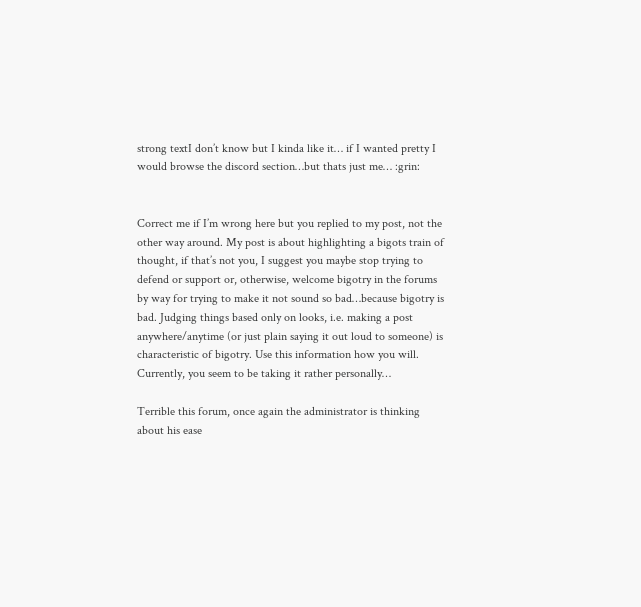strong textI don’t know but I kinda like it… if I wanted pretty I would browse the discord section…but thats just me… :grin:


Correct me if I’m wrong here but you replied to my post, not the other way around. My post is about highlighting a bigots train of thought, if that’s not you, I suggest you maybe stop trying to defend or support or, otherwise, welcome bigotry in the forums by way for trying to make it not sound so bad…because bigotry is bad. Judging things based only on looks, i.e. making a post anywhere/anytime (or just plain saying it out loud to someone) is characteristic of bigotry. Use this information how you will. Currently, you seem to be taking it rather personally…

Terrible this forum, once again the administrator is thinking about his ease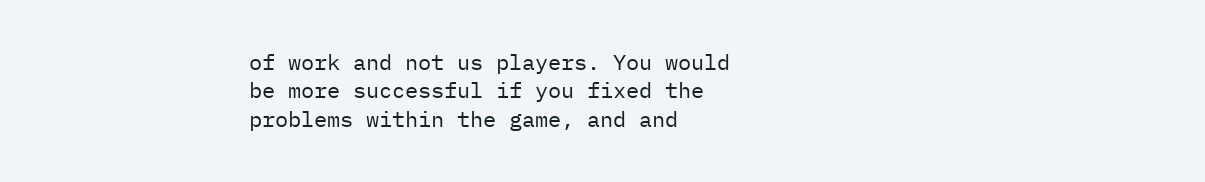of work and not us players. You would be more successful if you fixed the problems within the game, and and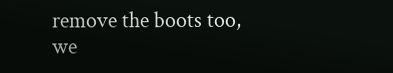remove the boots too, we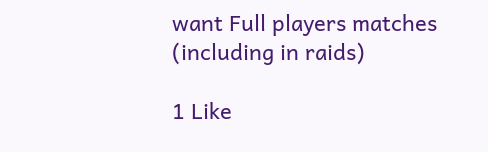want Full players matches (including in raids)

1 Like